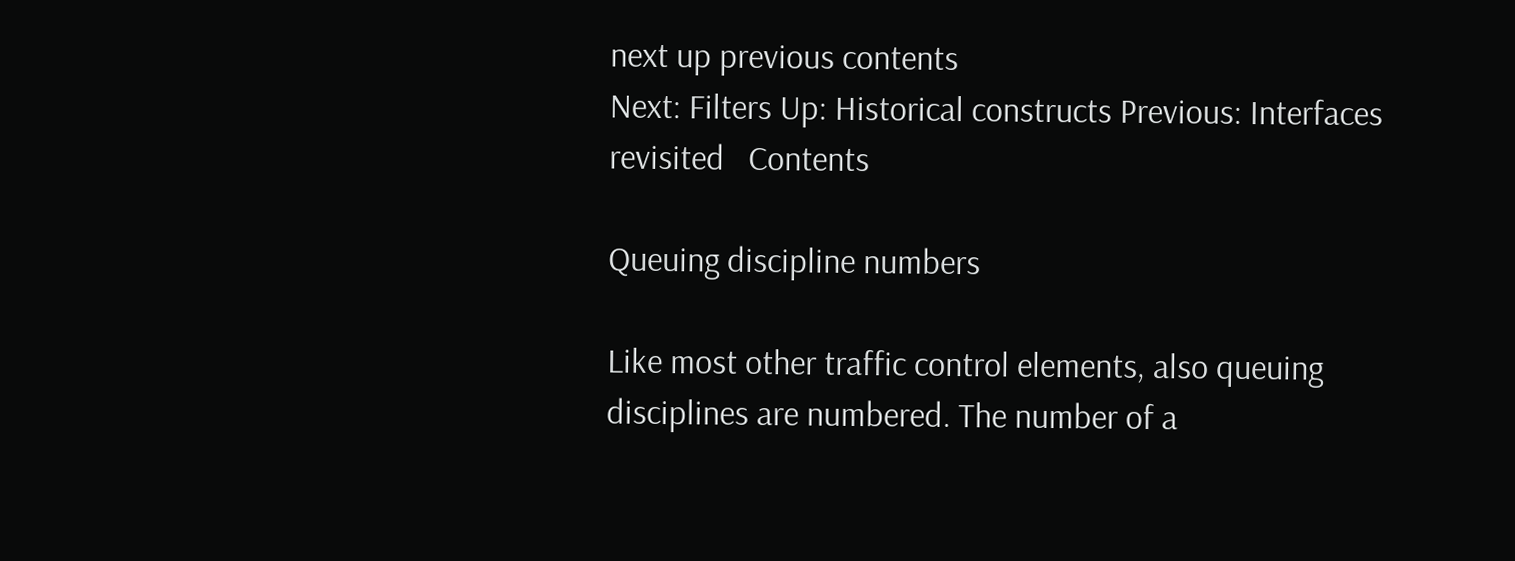next up previous contents
Next: Filters Up: Historical constructs Previous: Interfaces revisited   Contents

Queuing discipline numbers

Like most other traffic control elements, also queuing disciplines are numbered. The number of a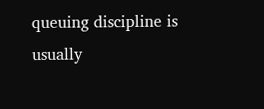queuing discipline is usually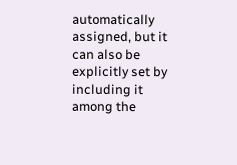automatically assigned, but it can also be explicitly set by including it among the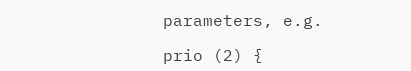parameters, e.g.

prio (2) {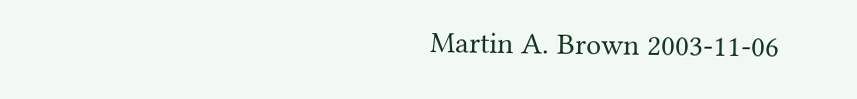Martin A. Brown 2003-11-06